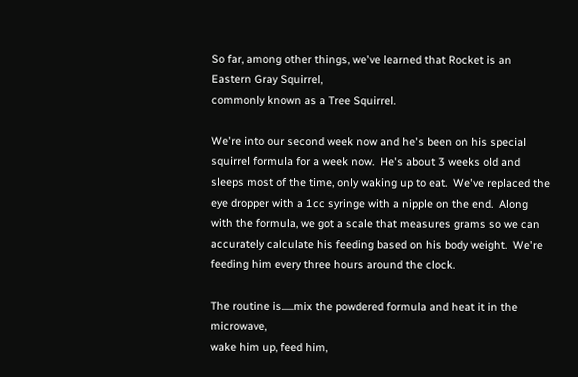So far, among other things, we've learned that Rocket is an Eastern Gray Squirrel,
commonly known as a Tree Squirrel.

We're into our second week now and he's been on his special squirrel formula for a week now.  He's about 3 weeks old and sleeps most of the time, only waking up to eat.  We've replaced the eye dropper with a 1cc syringe with a nipple on the end.  Along with the formula, we got a scale that measures grams so we can accurately calculate his feeding based on his body weight.  We're feeding him every three hours around the clock.

The routine is......mix the powdered formula and heat it in the microwave,
wake him up, feed him,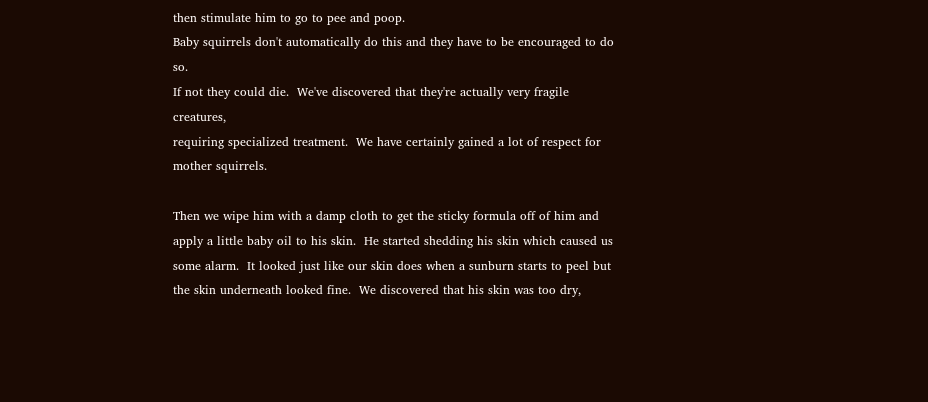then stimulate him to go to pee and poop.
Baby squirrels don't automatically do this and they have to be encouraged to do so.
If not they could die.  We've discovered that they're actually very fragile creatures,
requiring specialized treatment.  We have certainly gained a lot of respect for mother squirrels.

Then we wipe him with a damp cloth to get the sticky formula off of him and apply a little baby oil to his skin.  He started shedding his skin which caused us some alarm.  It looked just like our skin does when a sunburn starts to peel but the skin underneath looked fine.  We discovered that his skin was too dry,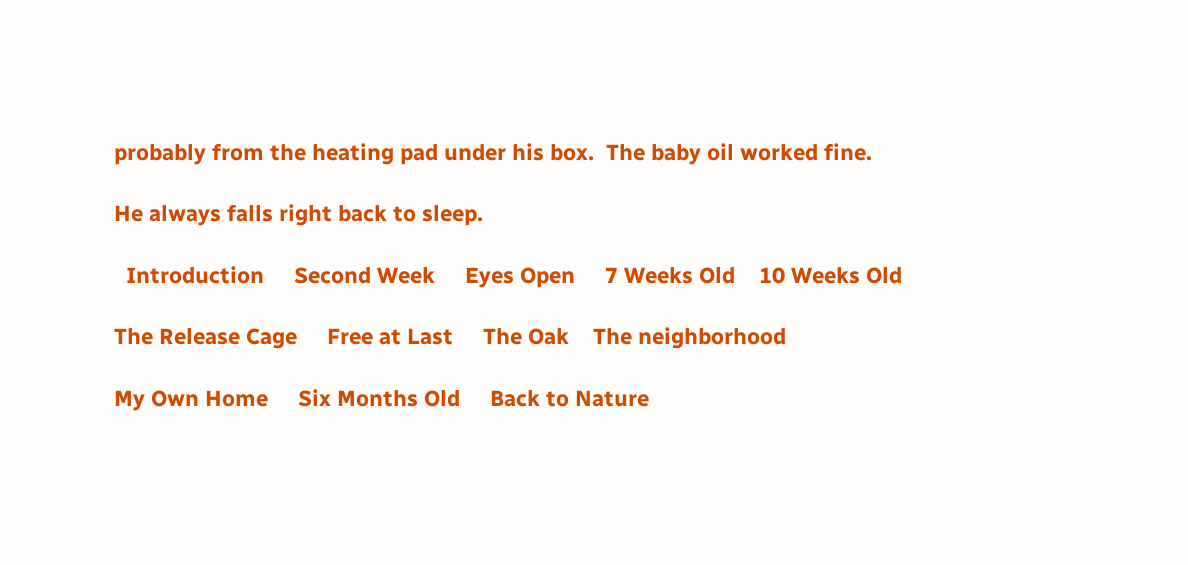probably from the heating pad under his box.  The baby oil worked fine.

He always falls right back to sleep.

  Introduction     Second Week     Eyes Open     7 Weeks Old    10 Weeks Old

The Release Cage     Free at Last     The Oak    The neighborhood

My Own Home     Six Months Old     Back to Nature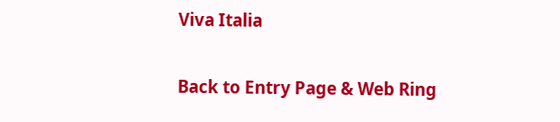Viva Italia

Back to Entry Page & Web Ring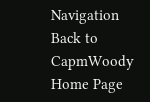Navigation        Back to CapmWoody Home Page